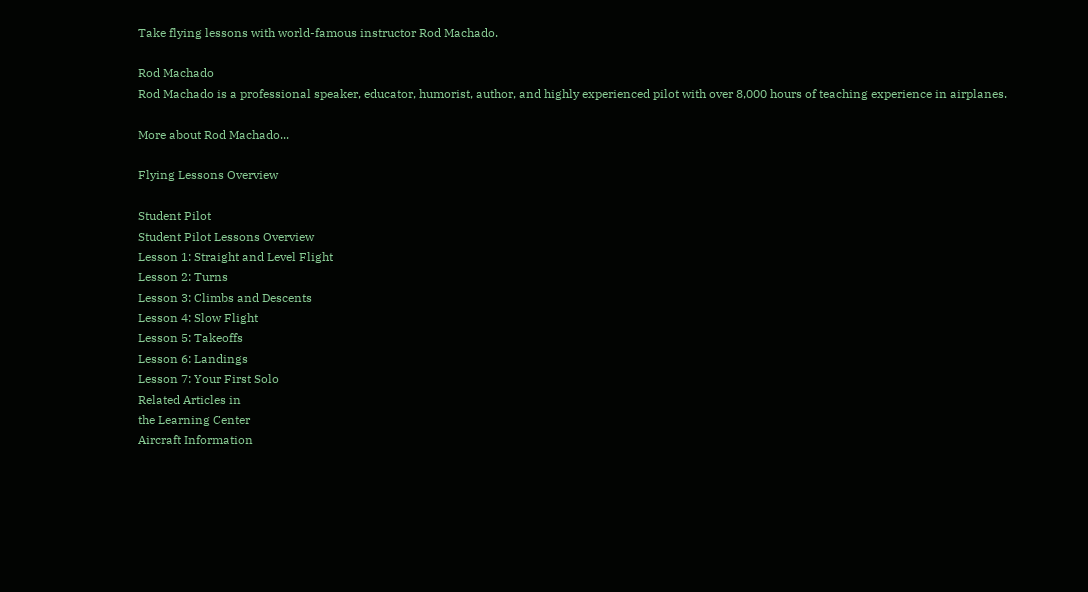Take flying lessons with world-famous instructor Rod Machado.

Rod Machado
Rod Machado is a professional speaker, educator, humorist, author, and highly experienced pilot with over 8,000 hours of teaching experience in airplanes.

More about Rod Machado...

Flying Lessons Overview

Student Pilot
Student Pilot Lessons Overview
Lesson 1: Straight and Level Flight
Lesson 2: Turns
Lesson 3: Climbs and Descents
Lesson 4: Slow Flight
Lesson 5: Takeoffs
Lesson 6: Landings
Lesson 7: Your First Solo
Related Articles in
the Learning Center
Aircraft Information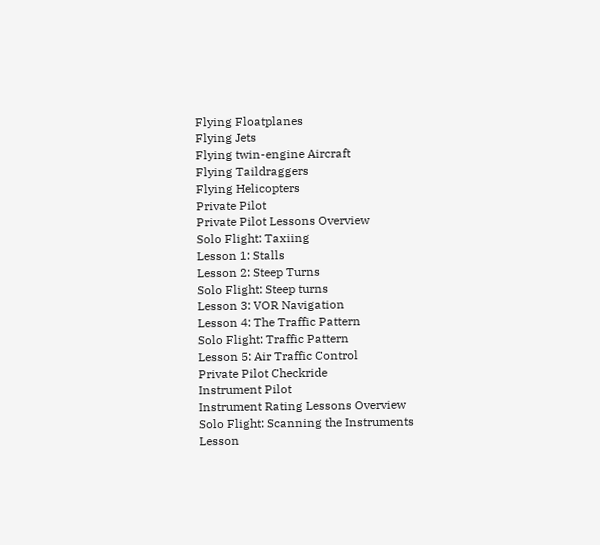Flying Floatplanes
Flying Jets
Flying twin-engine Aircraft
Flying Taildraggers
Flying Helicopters
Private Pilot
Private Pilot Lessons Overview
Solo Flight: Taxiing
Lesson 1: Stalls
Lesson 2: Steep Turns
Solo Flight: Steep turns
Lesson 3: VOR Navigation
Lesson 4: The Traffic Pattern
Solo Flight: Traffic Pattern
Lesson 5: Air Traffic Control
Private Pilot Checkride
Instrument Pilot
Instrument Rating Lessons Overview
Solo Flight: Scanning the Instruments
Lesson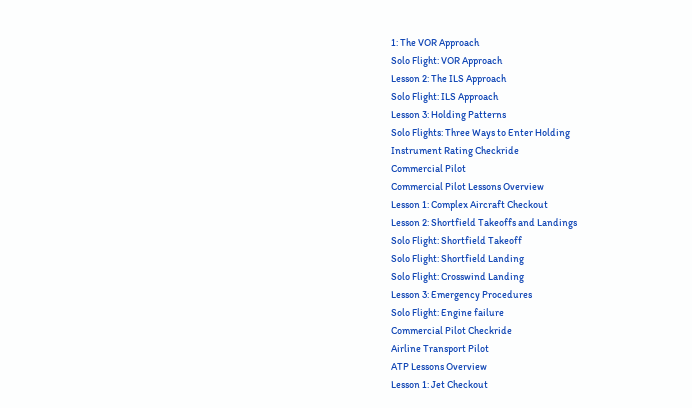1: The VOR Approach
Solo Flight: VOR Approach
Lesson 2: The ILS Approach
Solo Flight: ILS Approach
Lesson 3: Holding Patterns
Solo Flights: Three Ways to Enter Holding
Instrument Rating Checkride
Commercial Pilot
Commercial Pilot Lessons Overview
Lesson 1: Complex Aircraft Checkout
Lesson 2: Shortfield Takeoffs and Landings
Solo Flight: Shortfield Takeoff
Solo Flight: Shortfield Landing
Solo Flight: Crosswind Landing
Lesson 3: Emergency Procedures
Solo Flight: Engine failure
Commercial Pilot Checkride
Airline Transport Pilot
ATP Lessons Overview
Lesson 1: Jet Checkout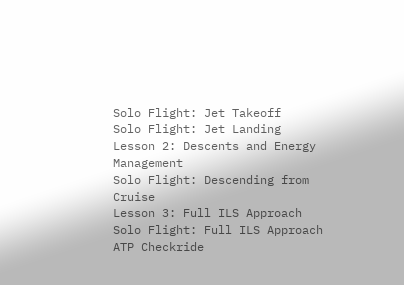Solo Flight: Jet Takeoff
Solo Flight: Jet Landing
Lesson 2: Descents and Energy Management
Solo Flight: Descending from Cruise
Lesson 3: Full ILS Approach
Solo Flight: Full ILS Approach
ATP Checkride